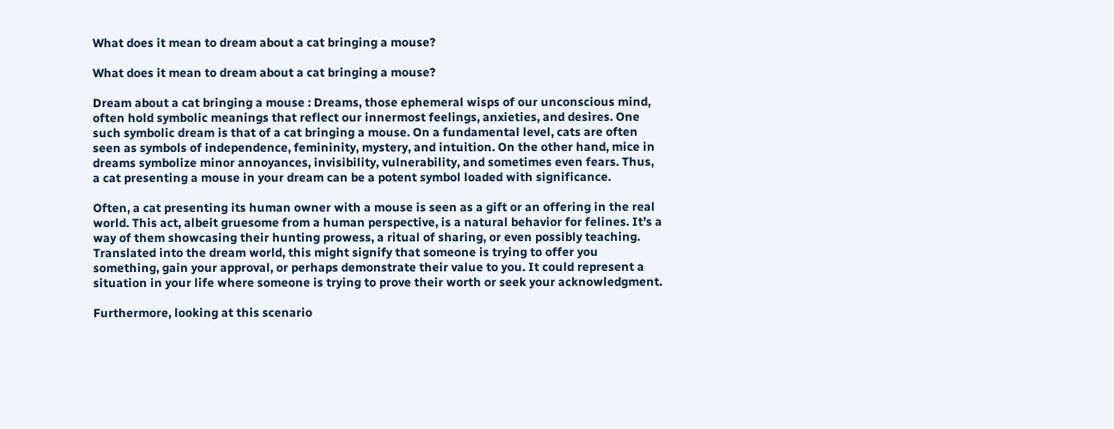What does it mean to dream about a cat bringing a mouse?

What does it mean to dream about a cat bringing a mouse?

Dream about a cat bringing a mouse : Dreams, those ephemeral wisps of our unconscious mind, often hold symbolic meanings that reflect our innermost feelings, anxieties, and desires. One such symbolic dream is that of a cat bringing a mouse. On a fundamental level, cats are often seen as symbols of independence, femininity, mystery, and intuition. On the other hand, mice in dreams symbolize minor annoyances, invisibility, vulnerability, and sometimes even fears. Thus, a cat presenting a mouse in your dream can be a potent symbol loaded with significance.

Often, a cat presenting its human owner with a mouse is seen as a gift or an offering in the real world. This act, albeit gruesome from a human perspective, is a natural behavior for felines. It’s a way of them showcasing their hunting prowess, a ritual of sharing, or even possibly teaching. Translated into the dream world, this might signify that someone is trying to offer you something, gain your approval, or perhaps demonstrate their value to you. It could represent a situation in your life where someone is trying to prove their worth or seek your acknowledgment.

Furthermore, looking at this scenario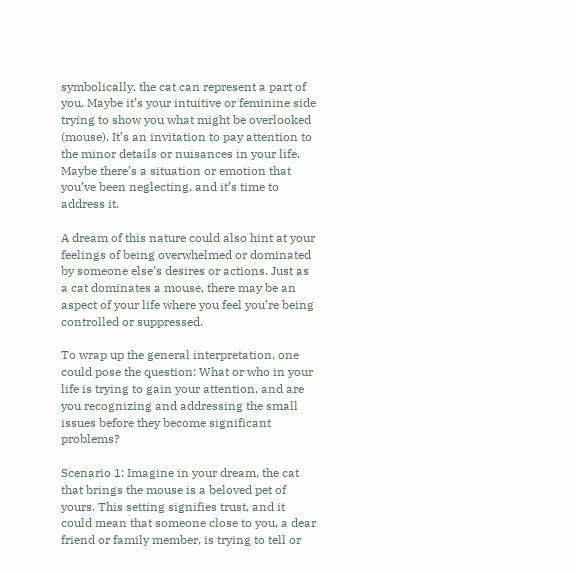symbolically, the cat can represent a part of you. Maybe it’s your intuitive or feminine side trying to show you what might be overlooked (mouse). It’s an invitation to pay attention to the minor details or nuisances in your life. Maybe there’s a situation or emotion that you’ve been neglecting, and it’s time to address it.

A dream of this nature could also hint at your feelings of being overwhelmed or dominated by someone else’s desires or actions. Just as a cat dominates a mouse, there may be an aspect of your life where you feel you’re being controlled or suppressed.

To wrap up the general interpretation, one could pose the question: What or who in your life is trying to gain your attention, and are you recognizing and addressing the small issues before they become significant problems?

Scenario 1: Imagine in your dream, the cat that brings the mouse is a beloved pet of yours. This setting signifies trust, and it could mean that someone close to you, a dear friend or family member, is trying to tell or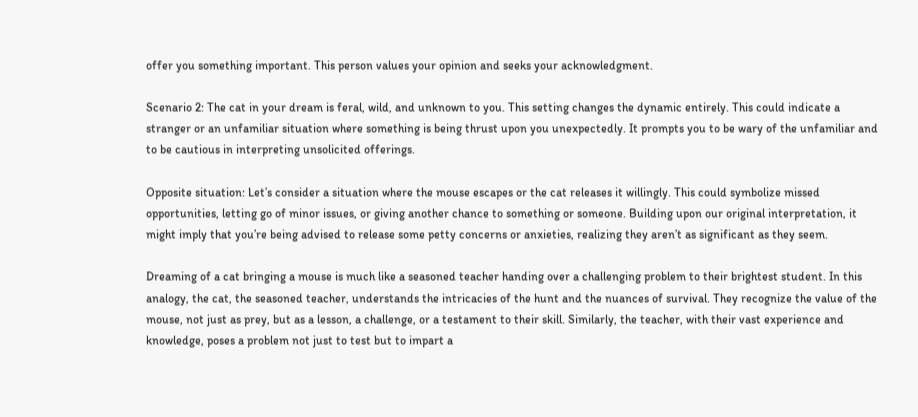offer you something important. This person values your opinion and seeks your acknowledgment.

Scenario 2: The cat in your dream is feral, wild, and unknown to you. This setting changes the dynamic entirely. This could indicate a stranger or an unfamiliar situation where something is being thrust upon you unexpectedly. It prompts you to be wary of the unfamiliar and to be cautious in interpreting unsolicited offerings.

Opposite situation: Let’s consider a situation where the mouse escapes or the cat releases it willingly. This could symbolize missed opportunities, letting go of minor issues, or giving another chance to something or someone. Building upon our original interpretation, it might imply that you’re being advised to release some petty concerns or anxieties, realizing they aren’t as significant as they seem.

Dreaming of a cat bringing a mouse is much like a seasoned teacher handing over a challenging problem to their brightest student. In this analogy, the cat, the seasoned teacher, understands the intricacies of the hunt and the nuances of survival. They recognize the value of the mouse, not just as prey, but as a lesson, a challenge, or a testament to their skill. Similarly, the teacher, with their vast experience and knowledge, poses a problem not just to test but to impart a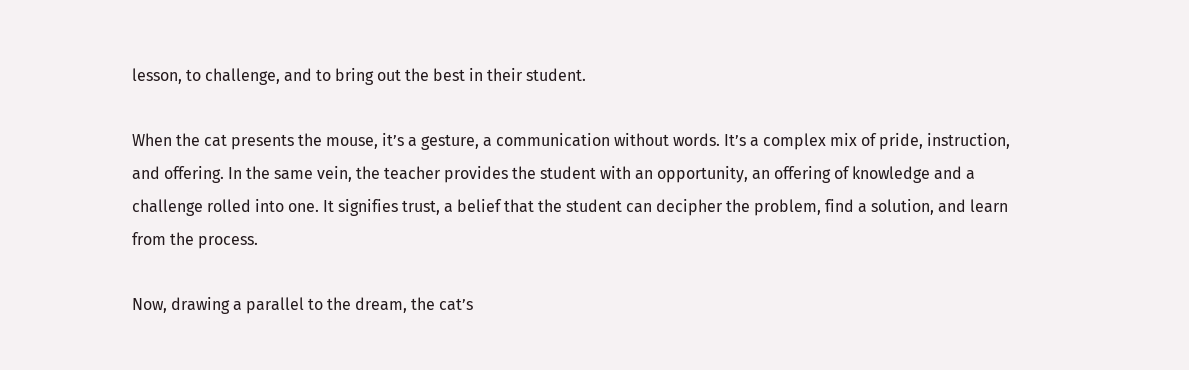lesson, to challenge, and to bring out the best in their student.

When the cat presents the mouse, it’s a gesture, a communication without words. It’s a complex mix of pride, instruction, and offering. In the same vein, the teacher provides the student with an opportunity, an offering of knowledge and a challenge rolled into one. It signifies trust, a belief that the student can decipher the problem, find a solution, and learn from the process.

Now, drawing a parallel to the dream, the cat’s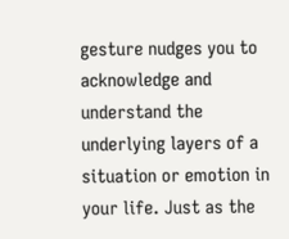gesture nudges you to acknowledge and understand the underlying layers of a situation or emotion in your life. Just as the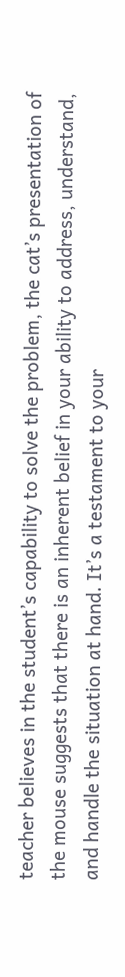teacher believes in the student’s capability to solve the problem, the cat’s presentation of the mouse suggests that there is an inherent belief in your ability to address, understand, and handle the situation at hand. It’s a testament to your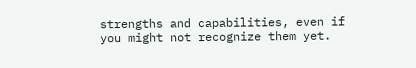strengths and capabilities, even if you might not recognize them yet.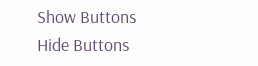Show Buttons
Hide Buttons